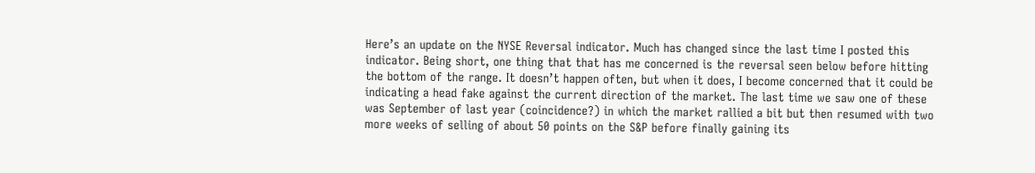Here’s an update on the NYSE Reversal indicator. Much has changed since the last time I posted this indicator. Being short, one thing that that has me concerned is the reversal seen below before hitting the bottom of the range. It doesn’t happen often, but when it does, I become concerned that it could be indicating a head fake against the current direction of the market. The last time we saw one of these was September of last year (coincidence?) in which the market rallied a bit but then resumed with two more weeks of selling of about 50 points on the S&P before finally gaining its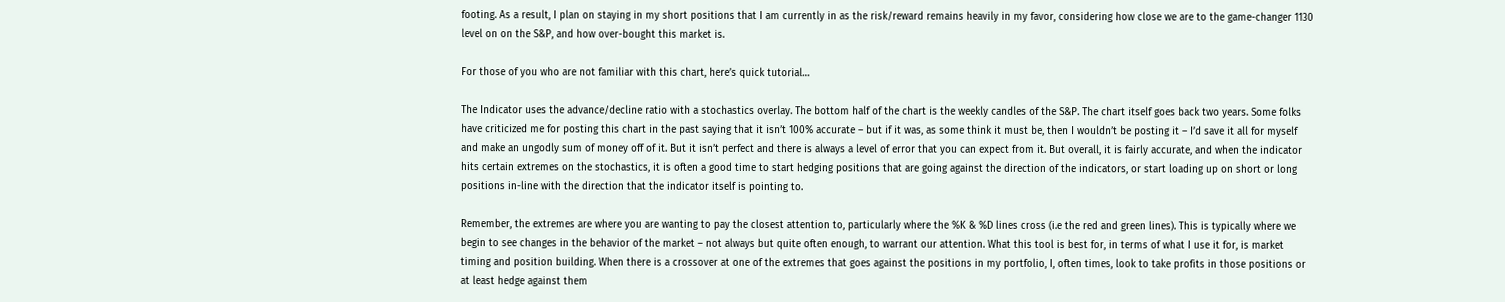footing. As a result, I plan on staying in my short positions that I am currently in as the risk/reward remains heavily in my favor, considering how close we are to the game-changer 1130 level on on the S&P, and how over-bought this market is.

For those of you who are not familiar with this chart, here’s quick tutorial…

The Indicator uses the advance/decline ratio with a stochastics overlay. The bottom half of the chart is the weekly candles of the S&P. The chart itself goes back two years. Some folks have criticized me for posting this chart in the past saying that it isn’t 100% accurate – but if it was, as some think it must be, then I wouldn’t be posting it – I’d save it all for myself and make an ungodly sum of money off of it. But it isn’t perfect and there is always a level of error that you can expect from it. But overall, it is fairly accurate, and when the indicator hits certain extremes on the stochastics, it is often a good time to start hedging positions that are going against the direction of the indicators, or start loading up on short or long positions in-line with the direction that the indicator itself is pointing to.

Remember, the extremes are where you are wanting to pay the closest attention to, particularly where the %K & %D lines cross (i.e the red and green lines). This is typically where we begin to see changes in the behavior of the market – not always but quite often enough, to warrant our attention. What this tool is best for, in terms of what I use it for, is market timing and position building. When there is a crossover at one of the extremes that goes against the positions in my portfolio, I, often times, look to take profits in those positions or at least hedge against them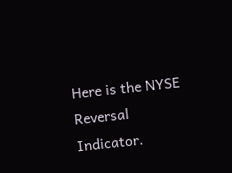Here is the NYSE Reversal Indicator.